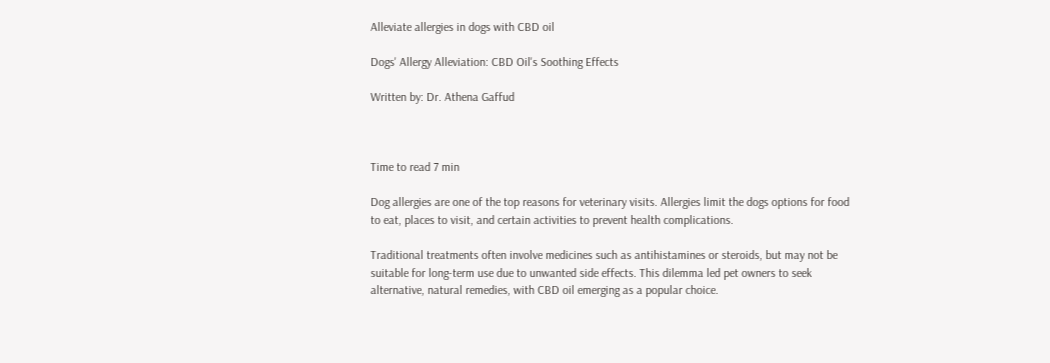Alleviate allergies in dogs with CBD oil

Dogs' Allergy Alleviation: CBD Oil's Soothing Effects

Written by: Dr. Athena Gaffud



Time to read 7 min

Dog allergies are one of the top reasons for veterinary visits. Allergies limit the dogs options for food to eat, places to visit, and certain activities to prevent health complications.

Traditional treatments often involve medicines such as antihistamines or steroids, but may not be suitable for long-term use due to unwanted side effects. This dilemma led pet owners to seek alternative, natural remedies, with CBD oil emerging as a popular choice.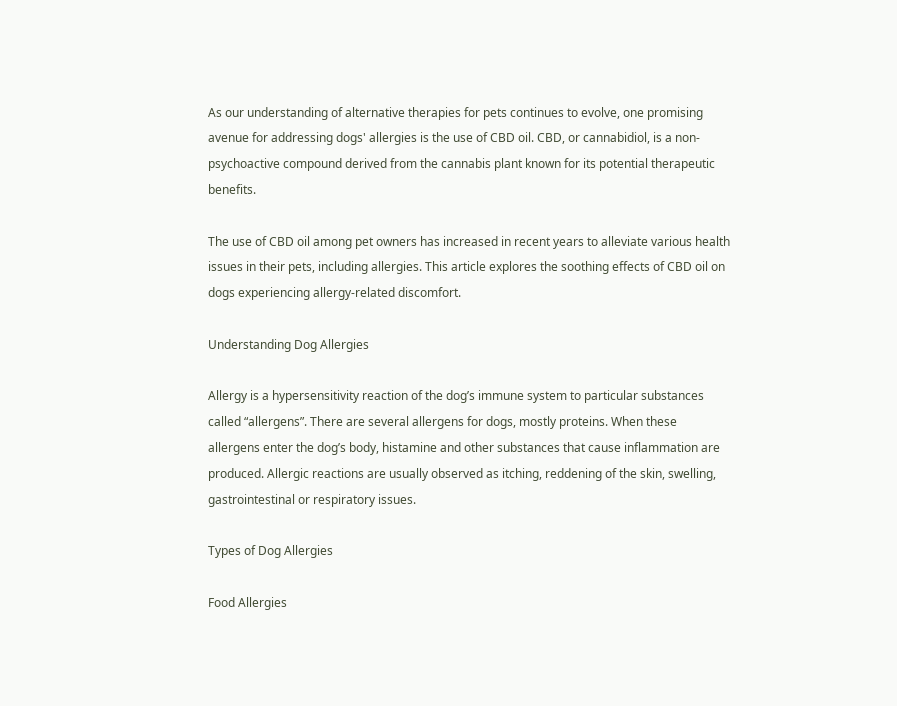As our understanding of alternative therapies for pets continues to evolve, one promising avenue for addressing dogs' allergies is the use of CBD oil. CBD, or cannabidiol, is a non-psychoactive compound derived from the cannabis plant known for its potential therapeutic benefits.

The use of CBD oil among pet owners has increased in recent years to alleviate various health issues in their pets, including allergies. This article explores the soothing effects of CBD oil on dogs experiencing allergy-related discomfort.

Understanding Dog Allergies

Allergy is a hypersensitivity reaction of the dog’s immune system to particular substances called “allergens”. There are several allergens for dogs, mostly proteins. When these allergens enter the dog’s body, histamine and other substances that cause inflammation are produced. Allergic reactions are usually observed as itching, reddening of the skin, swelling, gastrointestinal or respiratory issues.

Types of Dog Allergies

Food Allergies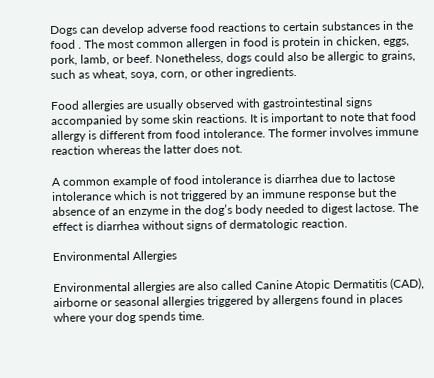Dogs can develop adverse food reactions to certain substances in the food . The most common allergen in food is protein in chicken, eggs, pork, lamb, or beef. Nonetheless, dogs could also be allergic to grains, such as wheat, soya, corn, or other ingredients.

Food allergies are usually observed with gastrointestinal signs accompanied by some skin reactions. It is important to note that food allergy is different from food intolerance. The former involves immune reaction whereas the latter does not.

A common example of food intolerance is diarrhea due to lactose intolerance which is not triggered by an immune response but the absence of an enzyme in the dog’s body needed to digest lactose. The effect is diarrhea without signs of dermatologic reaction.

Environmental Allergies

Environmental allergies are also called Canine Atopic Dermatitis (CAD), airborne or seasonal allergies triggered by allergens found in places where your dog spends time.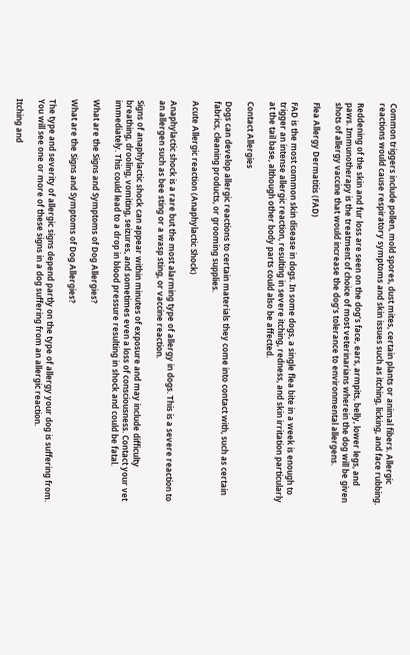Common triggers include pollen, mold spores, dust mites, certain plants or animal fibers. Allergic reactions would cause respiratory symptoms and skin issues such as itching, licking, and face rubbing.

Reddening of the skin and fur loss are seen on the dog’s face, ears, armpits, belly, lower legs, and paws. Immunotherapy is the treatment of choice of most veterinarians wherein the dog will be given shots of allergy vaccine that would increase the dog’s tolerance to environmental allergens.

Flea Allergy Dermatitis (FAD)

FAD is the most common skin disease in dogs. In some dogs, a single flea bite in a week is enough to trigger an intense allergic reaction, resulting in severe itching, redness, and skin irritation particularly at the tail base, although other body parts could also be affected.

Contact Allergies

Dogs can develop allergic reactions to certain materials they come into contact with, such as certain fabrics, cleaning products, or grooming supplies.

Acute Allergic reaction (Anaphylactic Shock)

Anaphylactic shock is a rare but the most alarming type of allergy in dogs. This is a severe reaction to an allergen such as bee sting or a wasp sting, or vaccine reaction.

Signs of anaphylactic shock can appear within minutes of exposure and may include difficulty breathing, drooling, vomiting, seizures, and sometimes even a loss of consciousness. Contact your vet immediately. This could lead to a drop in blood pressure resulting in shock and could be fatal.

What are the Signs and Symptoms of Dog Allergies?

What are the Signs and Symptoms of Dog Allergies?

The type and severity of allergic signs depend partly on the type of allergy your dog is suffering from. You will see one or more of these signs in a dog suffering from an allergic reaction.

Itching and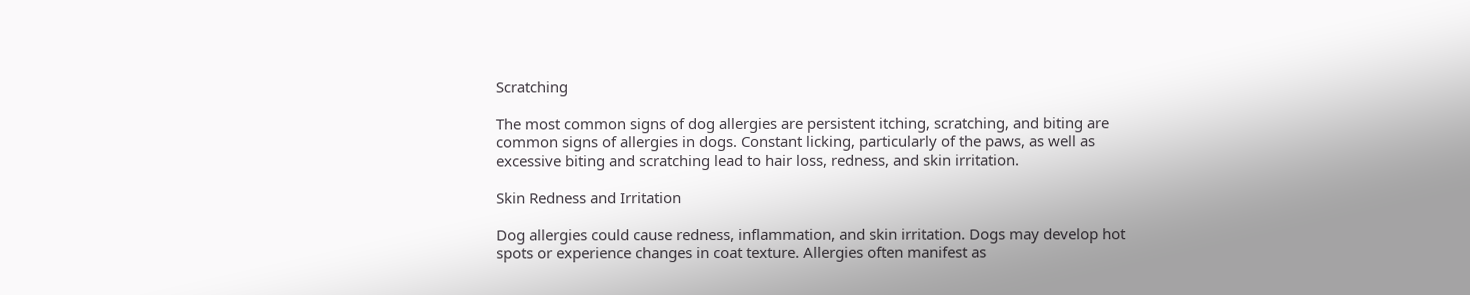Scratching

The most common signs of dog allergies are persistent itching, scratching, and biting are common signs of allergies in dogs. Constant licking, particularly of the paws, as well as excessive biting and scratching lead to hair loss, redness, and skin irritation.

Skin Redness and Irritation

Dog allergies could cause redness, inflammation, and skin irritation. Dogs may develop hot spots or experience changes in coat texture. Allergies often manifest as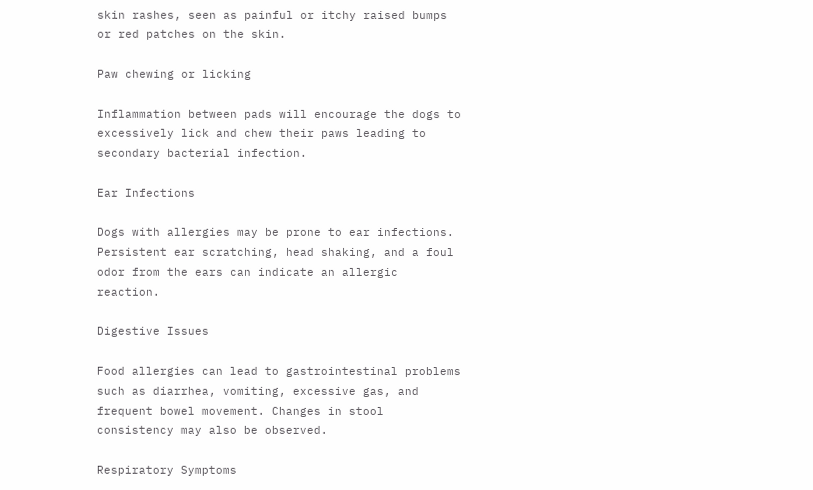skin rashes, seen as painful or itchy raised bumps or red patches on the skin.

Paw chewing or licking

Inflammation between pads will encourage the dogs to excessively lick and chew their paws leading to secondary bacterial infection.

Ear Infections

Dogs with allergies may be prone to ear infections. Persistent ear scratching, head shaking, and a foul odor from the ears can indicate an allergic reaction.

Digestive Issues

Food allergies can lead to gastrointestinal problems such as diarrhea, vomiting, excessive gas, and frequent bowel movement. Changes in stool consistency may also be observed.

Respiratory Symptoms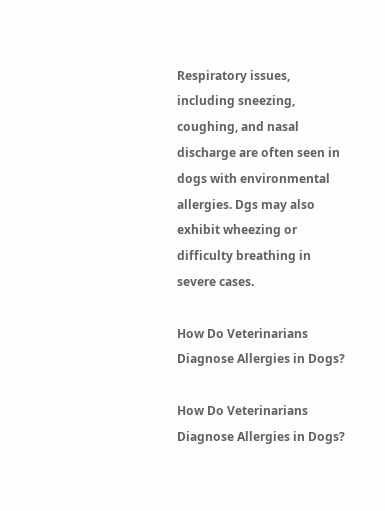Respiratory issues, including sneezing, coughing, and nasal discharge are often seen in dogs with environmental allergies. Dgs may also exhibit wheezing or difficulty breathing in severe cases.

How Do Veterinarians Diagnose Allergies in Dogs?

How Do Veterinarians Diagnose Allergies in Dogs?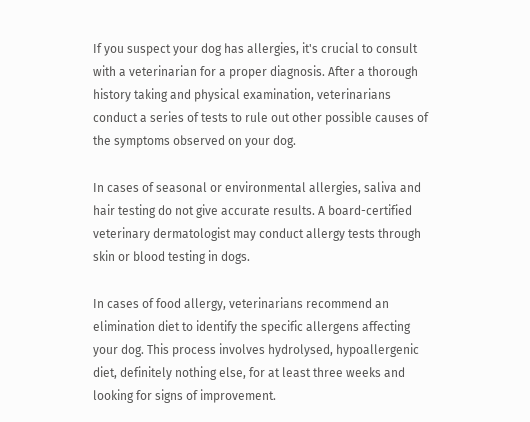If you suspect your dog has allergies, it's crucial to consult with a veterinarian for a proper diagnosis. After a thorough history taking and physical examination, veterinarians conduct a series of tests to rule out other possible causes of the symptoms observed on your dog.

In cases of seasonal or environmental allergies, saliva and hair testing do not give accurate results. A board-certified veterinary dermatologist may conduct allergy tests through skin or blood testing in dogs.

In cases of food allergy, veterinarians recommend an elimination diet to identify the specific allergens affecting your dog. This process involves hydrolysed, hypoallergenic diet, definitely nothing else, for at least three weeks and looking for signs of improvement.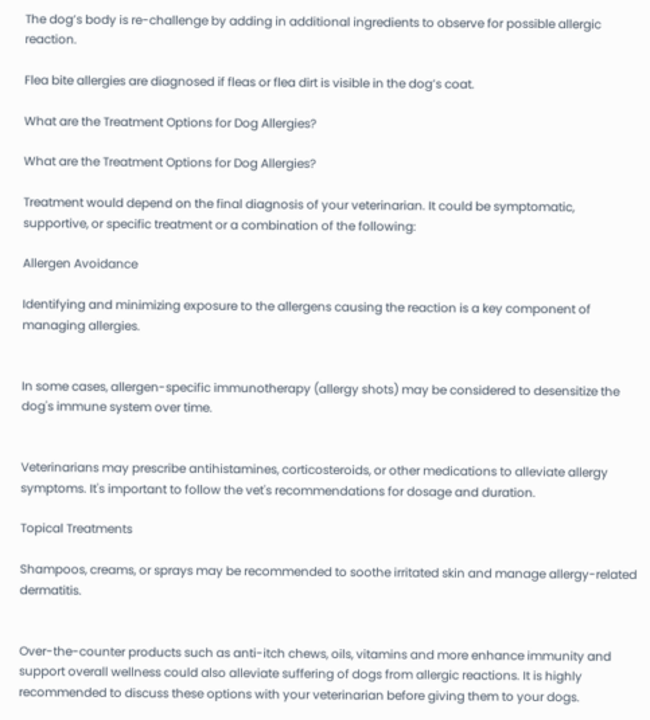The dog’s body is re-challenge by adding in additional ingredients to observe for possible allergic reaction.

Flea bite allergies are diagnosed if fleas or flea dirt is visible in the dog’s coat.

What are the Treatment Options for Dog Allergies?

What are the Treatment Options for Dog Allergies?

Treatment would depend on the final diagnosis of your veterinarian. It could be symptomatic, supportive, or specific treatment or a combination of the following:

Allergen Avoidance

Identifying and minimizing exposure to the allergens causing the reaction is a key component of managing allergies.


In some cases, allergen-specific immunotherapy (allergy shots) may be considered to desensitize the dog's immune system over time.


Veterinarians may prescribe antihistamines, corticosteroids, or other medications to alleviate allergy symptoms. It's important to follow the vet's recommendations for dosage and duration.

Topical Treatments

Shampoos, creams, or sprays may be recommended to soothe irritated skin and manage allergy-related dermatitis.


Over-the-counter products such as anti-itch chews, oils, vitamins and more enhance immunity and support overall wellness could also alleviate suffering of dogs from allergic reactions. It is highly recommended to discuss these options with your veterinarian before giving them to your dogs.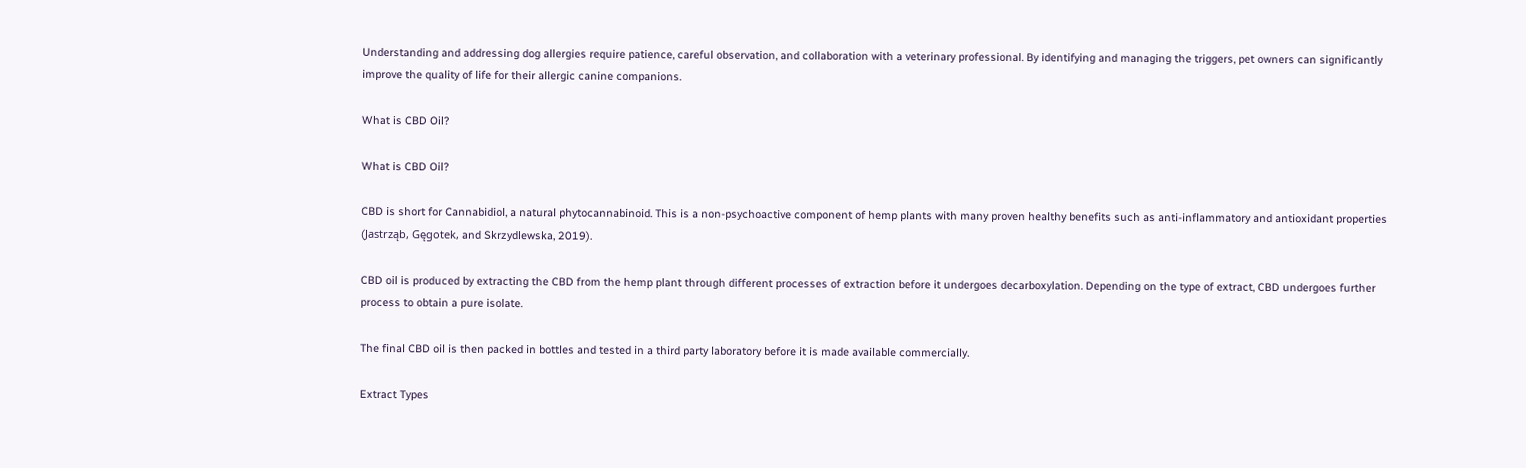Understanding and addressing dog allergies require patience, careful observation, and collaboration with a veterinary professional. By identifying and managing the triggers, pet owners can significantly improve the quality of life for their allergic canine companions.

What is CBD Oil?

What is CBD Oil?

CBD is short for Cannabidiol, a natural phytocannabinoid. This is a non-psychoactive component of hemp plants with many proven healthy benefits such as anti-inflammatory and antioxidant properties (Jastrząb, Gęgotek, and Skrzydlewska, 2019).

CBD oil is produced by extracting the CBD from the hemp plant through different processes of extraction before it undergoes decarboxylation. Depending on the type of extract, CBD undergoes further process to obtain a pure isolate.

The final CBD oil is then packed in bottles and tested in a third party laboratory before it is made available commercially.

Extract Types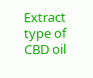Extract type of CBD oil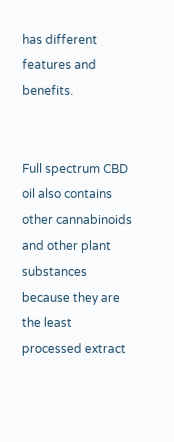has different features and benefits.


Full spectrum CBD oil also contains other cannabinoids and other plant substances because they are the least processed extract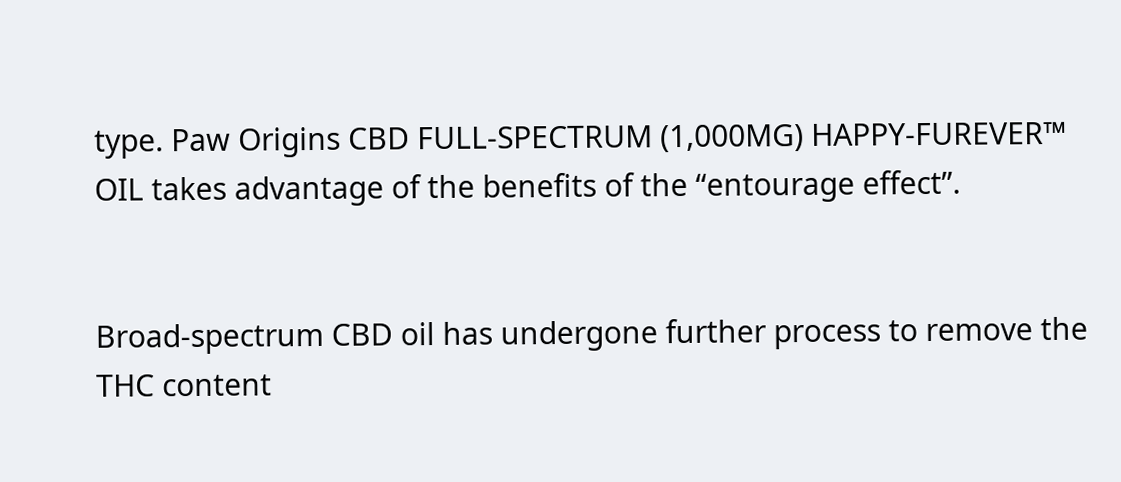type. Paw Origins CBD FULL-SPECTRUM (1,000MG) HAPPY-FUREVER™ OIL takes advantage of the benefits of the “entourage effect”.


Broad-spectrum CBD oil has undergone further process to remove the THC content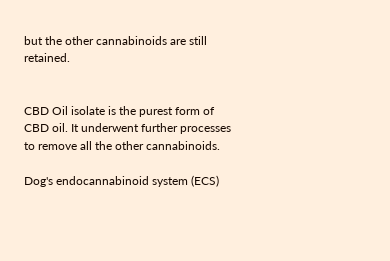but the other cannabinoids are still retained.


CBD Oil isolate is the purest form of CBD oil. It underwent further processes to remove all the other cannabinoids.

Dog's endocannabinoid system (ECS)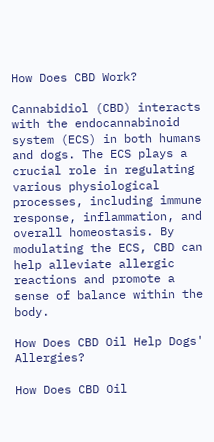How Does CBD Work?

Cannabidiol (CBD) interacts with the endocannabinoid system (ECS) in both humans and dogs. The ECS plays a crucial role in regulating various physiological processes, including immune response, inflammation, and overall homeostasis. By modulating the ECS, CBD can help alleviate allergic reactions and promote a sense of balance within the body.

How Does CBD Oil Help Dogs' Allergies?

How Does CBD Oil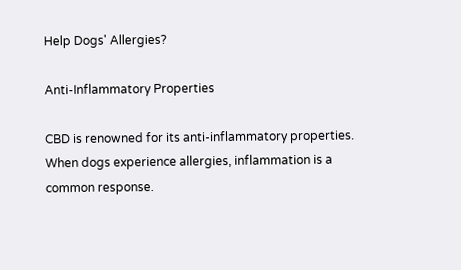Help Dogs' Allergies?

Anti-Inflammatory Properties

CBD is renowned for its anti-inflammatory properties. When dogs experience allergies, inflammation is a common response.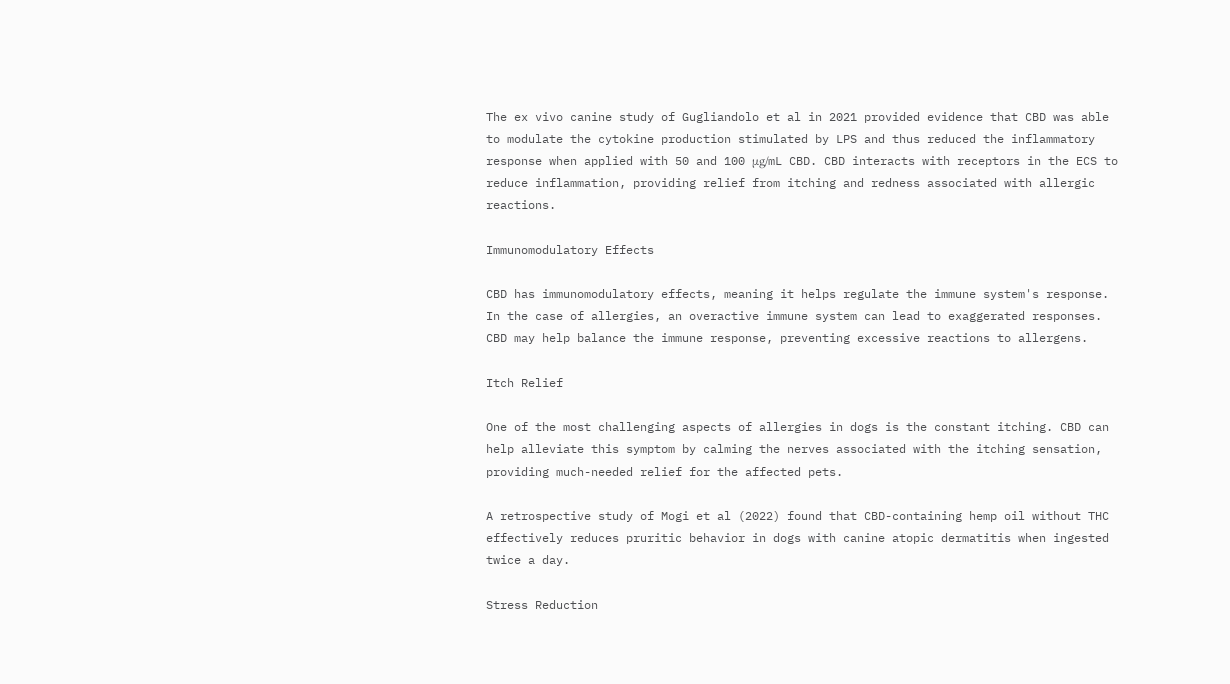The ex vivo canine study of Gugliandolo et al in 2021 provided evidence that CBD was able to modulate the cytokine production stimulated by LPS and thus reduced the inflammatory response when applied with 50 and 100 μg/mL CBD. CBD interacts with receptors in the ECS to reduce inflammation, providing relief from itching and redness associated with allergic reactions.

Immunomodulatory Effects

CBD has immunomodulatory effects, meaning it helps regulate the immune system's response. In the case of allergies, an overactive immune system can lead to exaggerated responses. CBD may help balance the immune response, preventing excessive reactions to allergens.

Itch Relief

One of the most challenging aspects of allergies in dogs is the constant itching. CBD can help alleviate this symptom by calming the nerves associated with the itching sensation, providing much-needed relief for the affected pets.

A retrospective study of Mogi et al (2022) found that CBD-containing hemp oil without THC effectively reduces pruritic behavior in dogs with canine atopic dermatitis when ingested twice a day.

Stress Reduction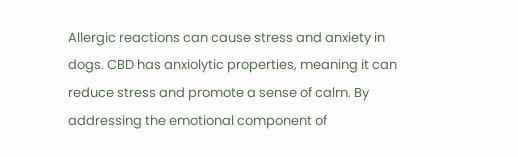Allergic reactions can cause stress and anxiety in dogs. CBD has anxiolytic properties, meaning it can reduce stress and promote a sense of calm. By addressing the emotional component of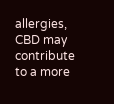allergies, CBD may contribute to a more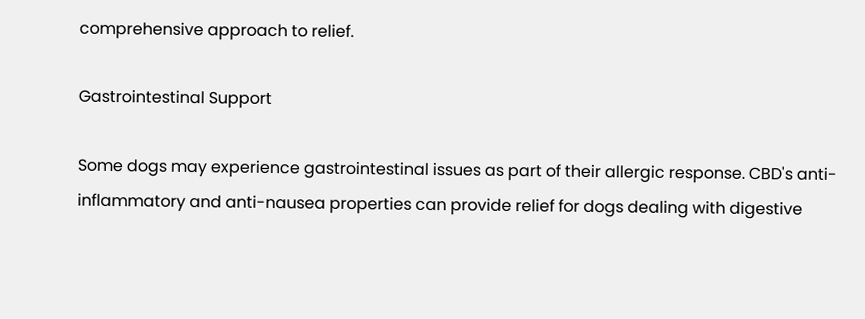comprehensive approach to relief.

Gastrointestinal Support

Some dogs may experience gastrointestinal issues as part of their allergic response. CBD's anti-inflammatory and anti-nausea properties can provide relief for dogs dealing with digestive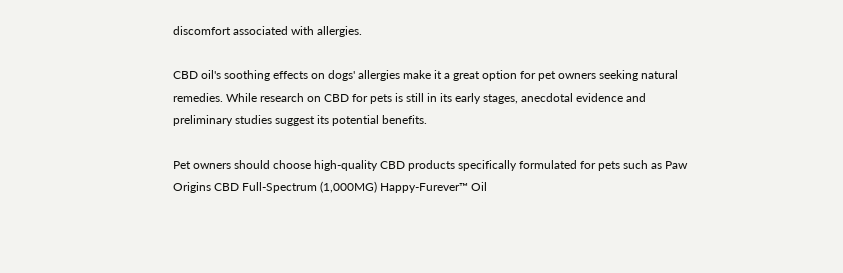discomfort associated with allergies.

CBD oil's soothing effects on dogs' allergies make it a great option for pet owners seeking natural remedies. While research on CBD for pets is still in its early stages, anecdotal evidence and preliminary studies suggest its potential benefits.

Pet owners should choose high-quality CBD products specifically formulated for pets such as Paw Origins CBD Full-Spectrum (1,000MG) Happy-Furever™ Oil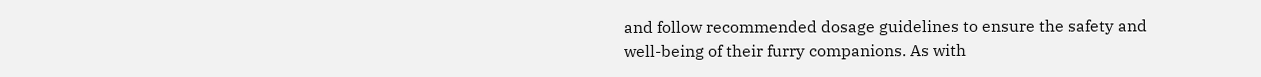and follow recommended dosage guidelines to ensure the safety and well-being of their furry companions. As with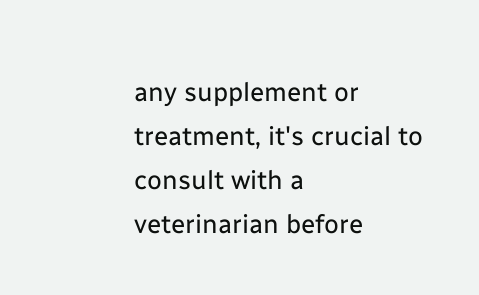any supplement or treatment, it's crucial to consult with a veterinarian before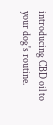introducing CBD oil to your dog's routine.